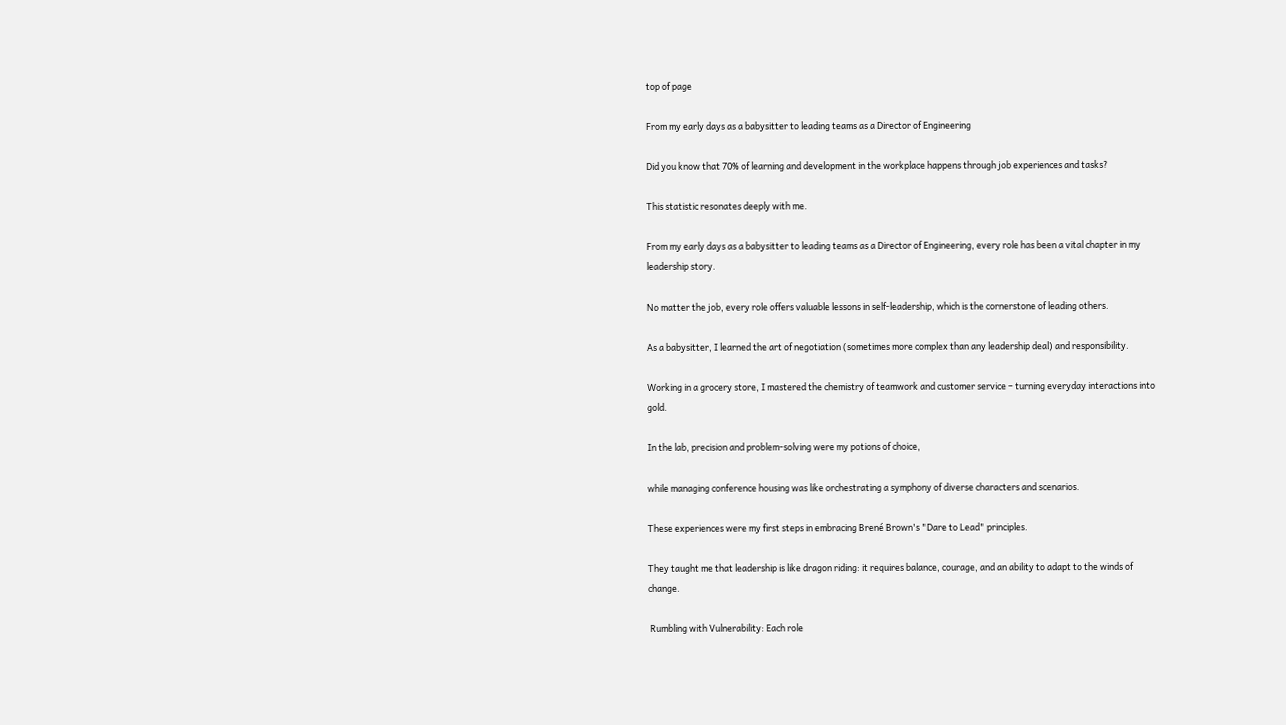top of page

From my early days as a babysitter to leading teams as a Director of Engineering

Did you know that 70% of learning and development in the workplace happens through job experiences and tasks?

This statistic resonates deeply with me.

From my early days as a babysitter to leading teams as a Director of Engineering, every role has been a vital chapter in my leadership story.

No matter the job, every role offers valuable lessons in self-leadership, which is the cornerstone of leading others.

As a babysitter, I learned the art of negotiation (sometimes more complex than any leadership deal) and responsibility.

Working in a grocery store, I mastered the chemistry of teamwork and customer service – turning everyday interactions into gold.

In the lab, precision and problem-solving were my potions of choice,

while managing conference housing was like orchestrating a symphony of diverse characters and scenarios.

These experiences were my first steps in embracing Brené Brown's "Dare to Lead" principles.

They taught me that leadership is like dragon riding: it requires balance, courage, and an ability to adapt to the winds of change.

 Rumbling with Vulnerability: Each role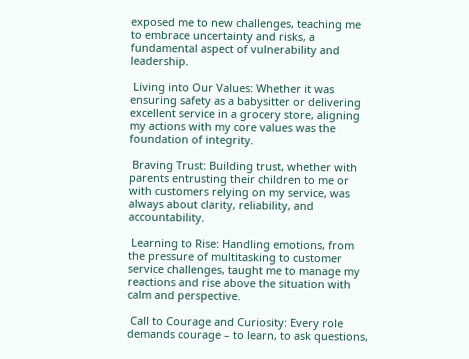exposed me to new challenges, teaching me to embrace uncertainty and risks, a fundamental aspect of vulnerability and leadership.

 Living into Our Values: Whether it was ensuring safety as a babysitter or delivering excellent service in a grocery store, aligning my actions with my core values was the foundation of integrity.

 Braving Trust: Building trust, whether with parents entrusting their children to me or with customers relying on my service, was always about clarity, reliability, and accountability.

 Learning to Rise: Handling emotions, from the pressure of multitasking to customer service challenges, taught me to manage my reactions and rise above the situation with calm and perspective.

 Call to Courage and Curiosity: Every role demands courage – to learn, to ask questions,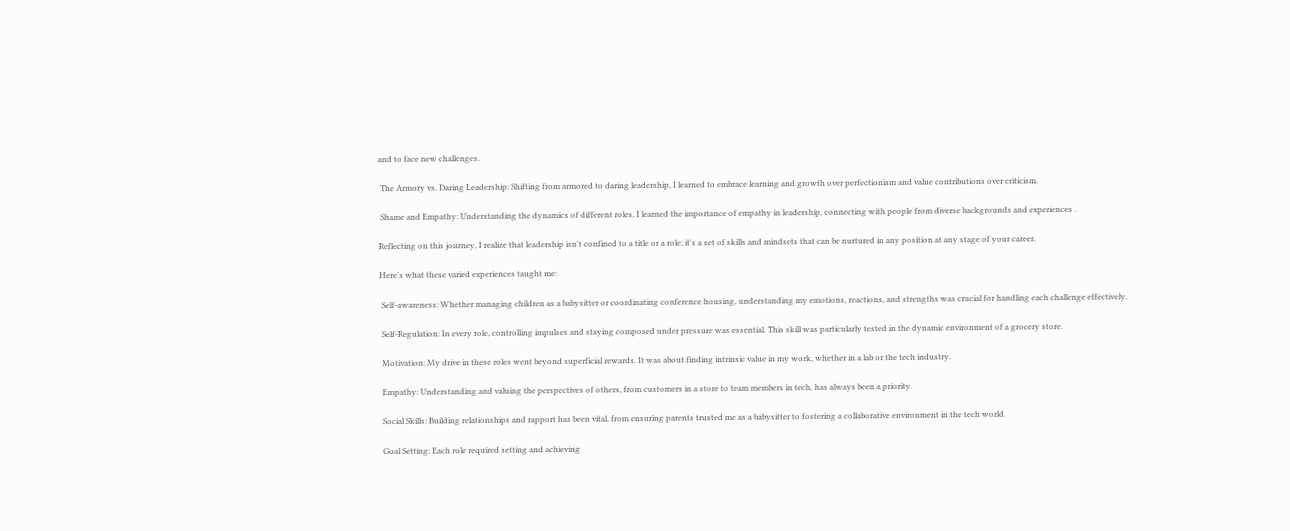and to face new challenges.

 The Armory vs. Daring Leadership: Shifting from armored to daring leadership, I learned to embrace learning and growth over perfectionism and value contributions over criticism.

 Shame and Empathy: Understanding the dynamics of different roles, I learned the importance of empathy in leadership, connecting with people from diverse backgrounds and experiences .

Reflecting on this journey, I realize that leadership isn't confined to a title or a role; it's a set of skills and mindsets that can be nurtured in any position at any stage of your career.

Here's what these varied experiences taught me:

 Self-awareness: Whether managing children as a babysitter or coordinating conference housing, understanding my emotions, reactions, and strengths was crucial for handling each challenge effectively.

 Self-Regulation: In every role, controlling impulses and staying composed under pressure was essential. This skill was particularly tested in the dynamic environment of a grocery store.

 Motivation: My drive in these roles went beyond superficial rewards. It was about finding intrinsic value in my work, whether in a lab or the tech industry.

 Empathy: Understanding and valuing the perspectives of others, from customers in a store to team members in tech, has always been a priority.

 Social Skills: Building relationships and rapport has been vital, from ensuring parents trusted me as a babysitter to fostering a collaborative environment in the tech world.

 Goal Setting: Each role required setting and achieving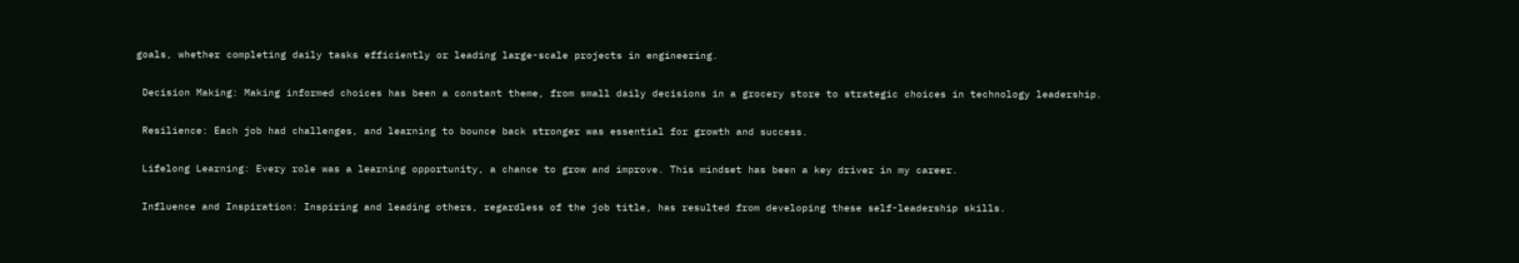goals, whether completing daily tasks efficiently or leading large-scale projects in engineering.

 Decision Making: Making informed choices has been a constant theme, from small daily decisions in a grocery store to strategic choices in technology leadership.

 Resilience: Each job had challenges, and learning to bounce back stronger was essential for growth and success.

 Lifelong Learning: Every role was a learning opportunity, a chance to grow and improve. This mindset has been a key driver in my career.

 Influence and Inspiration: Inspiring and leading others, regardless of the job title, has resulted from developing these self-leadership skills.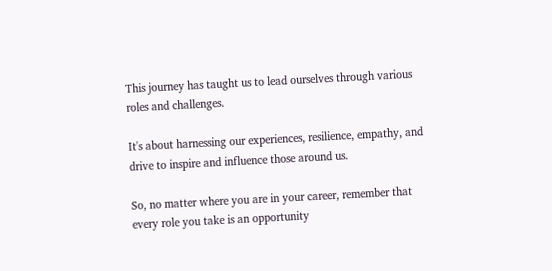This journey has taught us to lead ourselves through various roles and challenges.

It's about harnessing our experiences, resilience, empathy, and drive to inspire and influence those around us.

So, no matter where you are in your career, remember that every role you take is an opportunity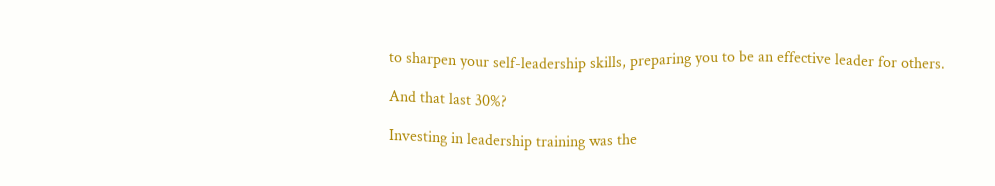to sharpen your self-leadership skills, preparing you to be an effective leader for others.

And that last 30%?

Investing in leadership training was the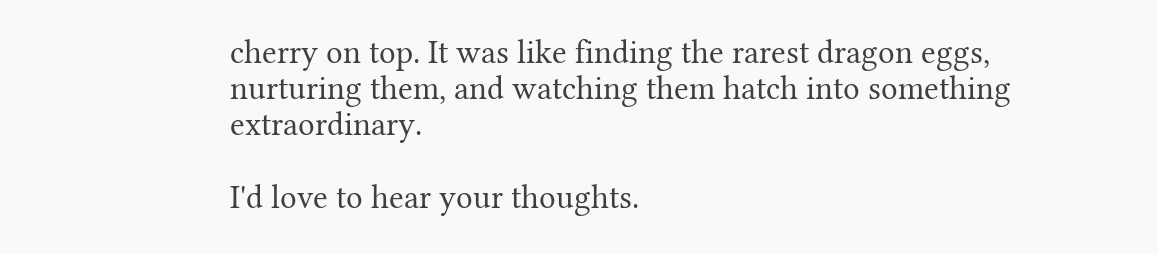cherry on top. It was like finding the rarest dragon eggs, nurturing them, and watching them hatch into something extraordinary.

I'd love to hear your thoughts.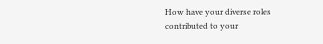How have your diverse roles contributed to your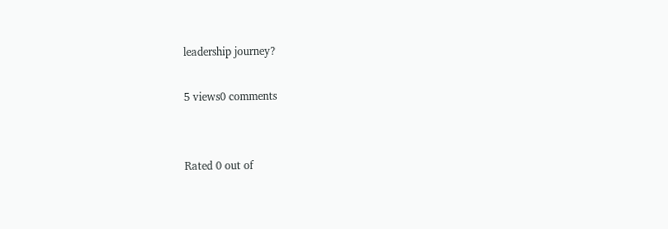leadership journey?

5 views0 comments


Rated 0 out of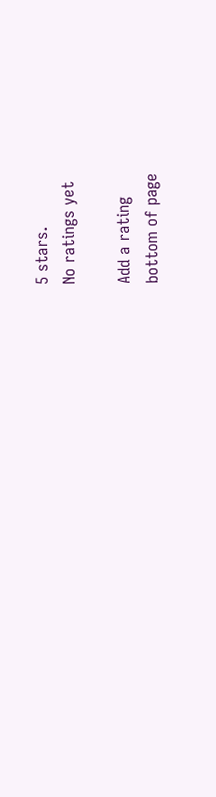5 stars.
No ratings yet

Add a rating
bottom of page